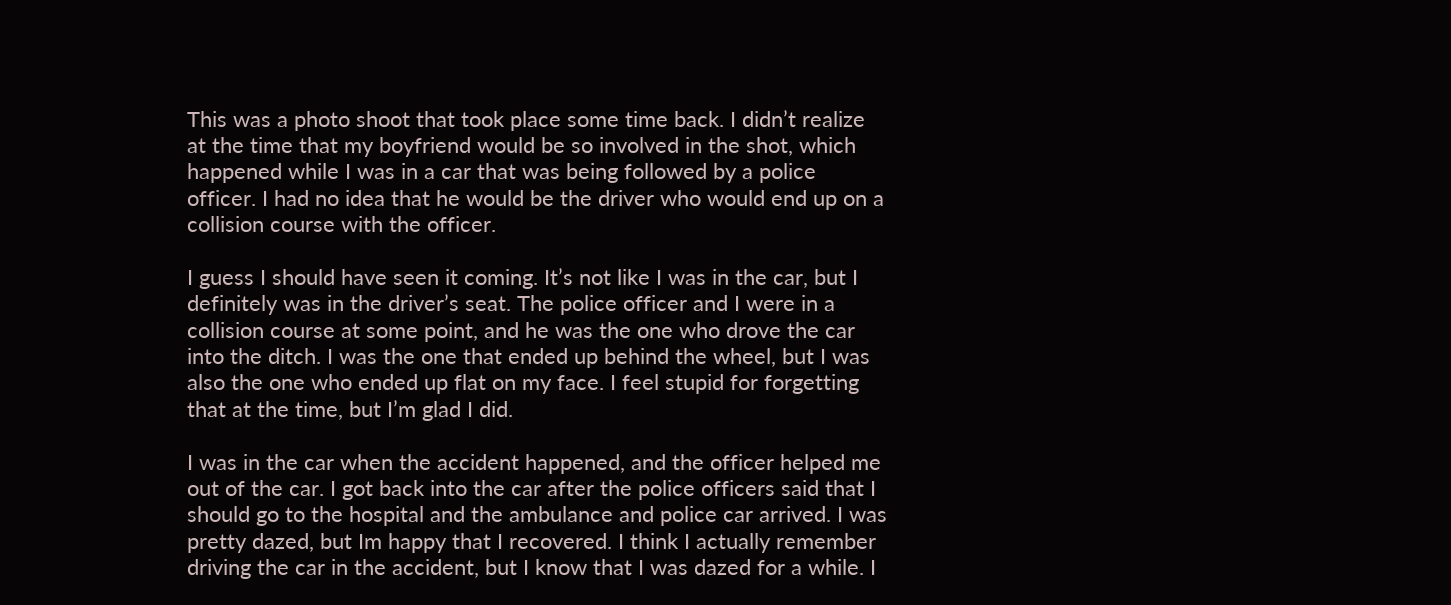This was a photo shoot that took place some time back. I didn’t realize at the time that my boyfriend would be so involved in the shot, which happened while I was in a car that was being followed by a police officer. I had no idea that he would be the driver who would end up on a collision course with the officer.

I guess I should have seen it coming. It’s not like I was in the car, but I definitely was in the driver’s seat. The police officer and I were in a collision course at some point, and he was the one who drove the car into the ditch. I was the one that ended up behind the wheel, but I was also the one who ended up flat on my face. I feel stupid for forgetting that at the time, but I’m glad I did.

I was in the car when the accident happened, and the officer helped me out of the car. I got back into the car after the police officers said that I should go to the hospital and the ambulance and police car arrived. I was pretty dazed, but Im happy that I recovered. I think I actually remember driving the car in the accident, but I know that I was dazed for a while. I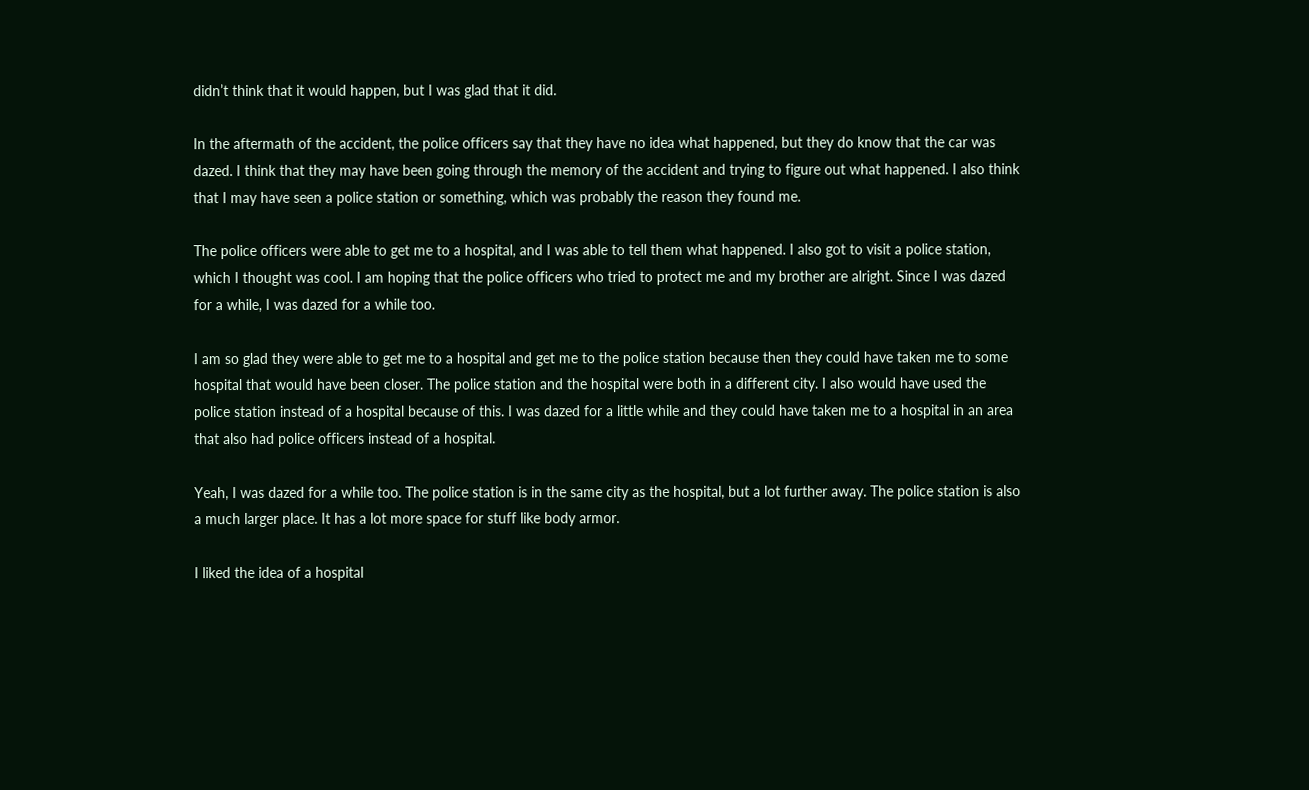didn’t think that it would happen, but I was glad that it did.

In the aftermath of the accident, the police officers say that they have no idea what happened, but they do know that the car was dazed. I think that they may have been going through the memory of the accident and trying to figure out what happened. I also think that I may have seen a police station or something, which was probably the reason they found me.

The police officers were able to get me to a hospital, and I was able to tell them what happened. I also got to visit a police station, which I thought was cool. I am hoping that the police officers who tried to protect me and my brother are alright. Since I was dazed for a while, I was dazed for a while too.

I am so glad they were able to get me to a hospital and get me to the police station because then they could have taken me to some hospital that would have been closer. The police station and the hospital were both in a different city. I also would have used the police station instead of a hospital because of this. I was dazed for a little while and they could have taken me to a hospital in an area that also had police officers instead of a hospital.

Yeah, I was dazed for a while too. The police station is in the same city as the hospital, but a lot further away. The police station is also a much larger place. It has a lot more space for stuff like body armor.

I liked the idea of a hospital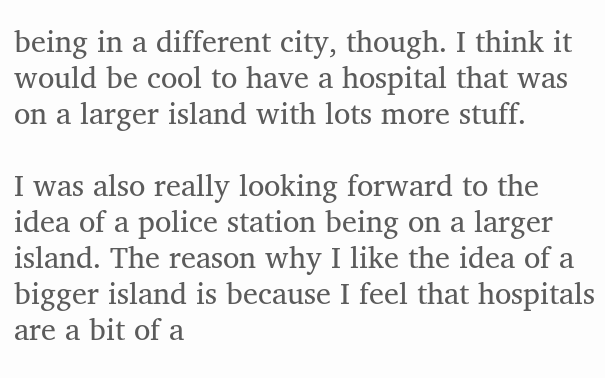being in a different city, though. I think it would be cool to have a hospital that was on a larger island with lots more stuff.

I was also really looking forward to the idea of a police station being on a larger island. The reason why I like the idea of a bigger island is because I feel that hospitals are a bit of a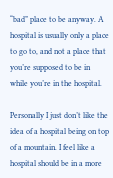“bad” place to be anyway. A hospital is usually only a place to go to, and not a place that you’re supposed to be in while you’re in the hospital.

Personally I just don’t like the idea of a hospital being on top of a mountain. I feel like a hospital should be in a more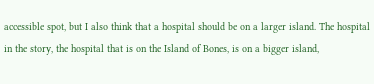accessible spot, but I also think that a hospital should be on a larger island. The hospital in the story, the hospital that is on the Island of Bones, is on a bigger island,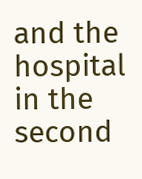and the hospital in the second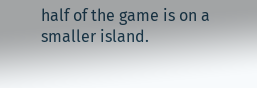half of the game is on a smaller island.